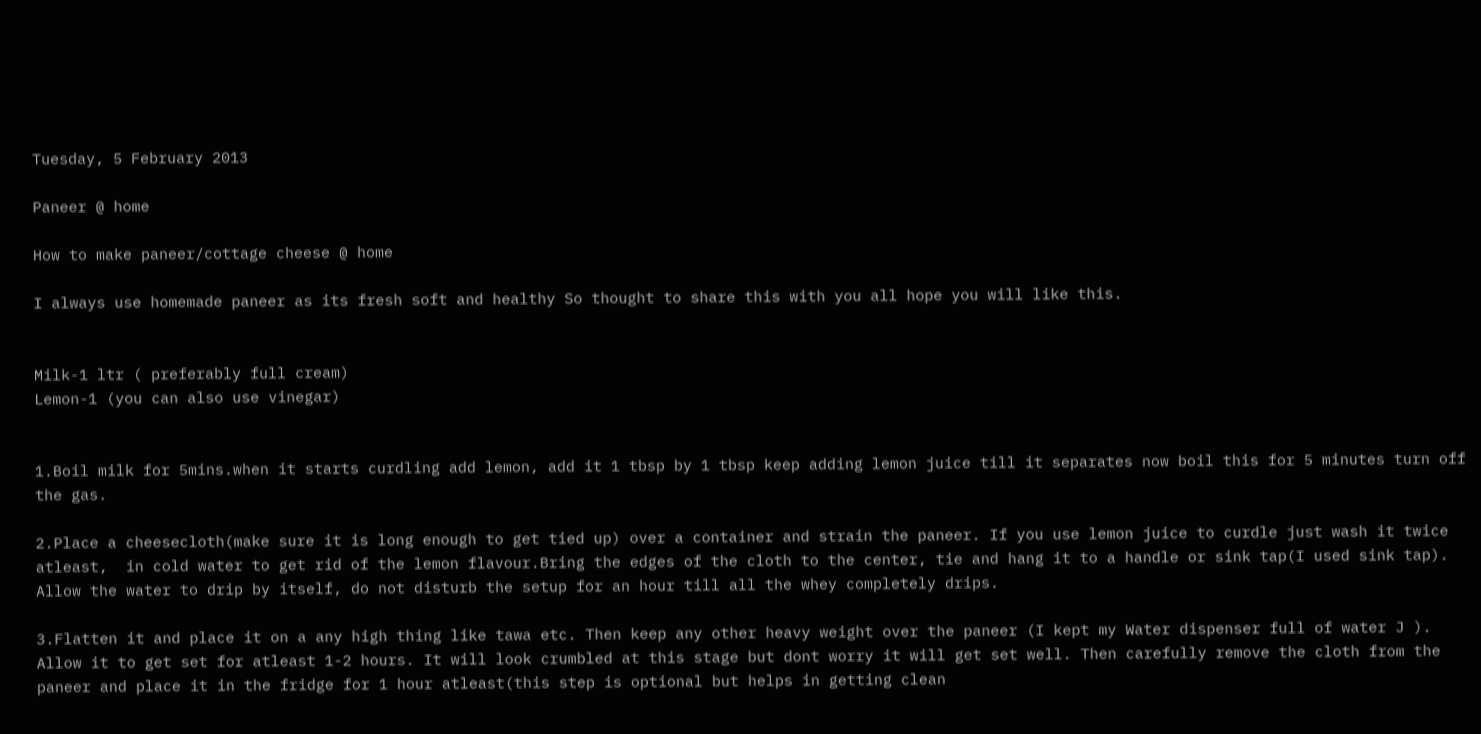Tuesday, 5 February 2013

Paneer @ home

How to make paneer/cottage cheese @ home

I always use homemade paneer as its fresh soft and healthy So thought to share this with you all hope you will like this.


Milk-1 ltr ( preferably full cream)
Lemon-1 (you can also use vinegar)


1.Boil milk for 5mins.when it starts curdling add lemon, add it 1 tbsp by 1 tbsp keep adding lemon juice till it separates now boil this for 5 minutes turn off the gas.

2.Place a cheesecloth(make sure it is long enough to get tied up) over a container and strain the paneer. If you use lemon juice to curdle just wash it twice atleast,  in cold water to get rid of the lemon flavour.Bring the edges of the cloth to the center, tie and hang it to a handle or sink tap(I used sink tap). Allow the water to drip by itself, do not disturb the setup for an hour till all the whey completely drips.

3.Flatten it and place it on a any high thing like tawa etc. Then keep any other heavy weight over the paneer (I kept my Water dispenser full of water J ). Allow it to get set for atleast 1-2 hours. It will look crumbled at this stage but dont worry it will get set well. Then carefully remove the cloth from the paneer and place it in the fridge for 1 hour atleast(this step is optional but helps in getting clean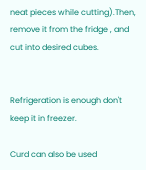neat pieces while cutting).Then, remove it from the fridge , and cut into desired cubes.


Refrigeration is enough don't keep it in freezer.

Curd can also be used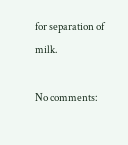for separation of milk.

No comments: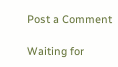Post a Comment

Waiting for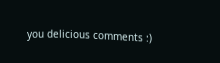you delicious comments :)